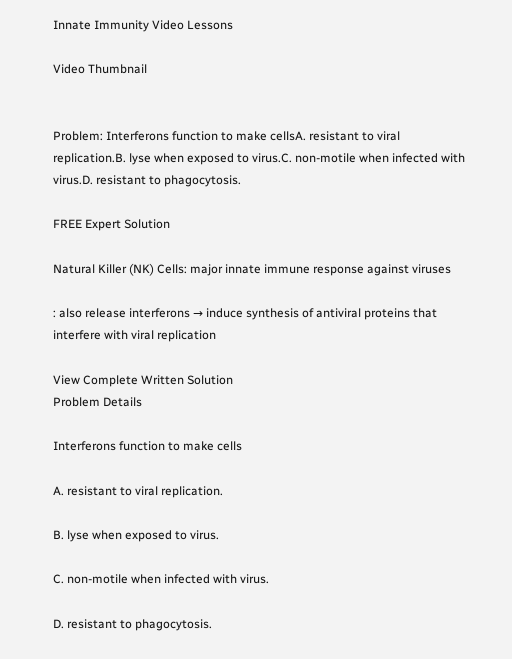Innate Immunity Video Lessons

Video Thumbnail


Problem: Interferons function to make cellsA. resistant to viral replication.B. lyse when exposed to virus.C. non-motile when infected with virus.D. resistant to phagocytosis.

FREE Expert Solution

Natural Killer (NK) Cells: major innate immune response against viruses

: also release interferons → induce synthesis of antiviral proteins that interfere with viral replication

View Complete Written Solution
Problem Details

Interferons function to make cells

A. resistant to viral replication.

B. lyse when exposed to virus.

C. non-motile when infected with virus.

D. resistant to phagocytosis.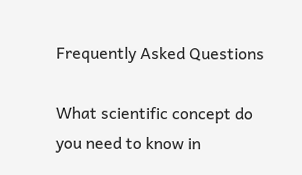Frequently Asked Questions

What scientific concept do you need to know in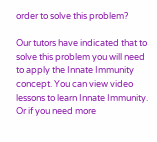order to solve this problem?

Our tutors have indicated that to solve this problem you will need to apply the Innate Immunity concept. You can view video lessons to learn Innate Immunity. Or if you need more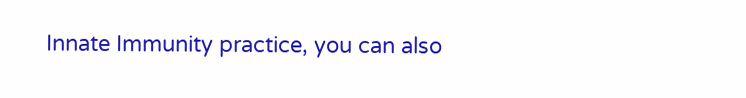Innate Immunity practice, you can also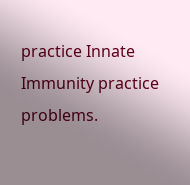practice Innate Immunity practice problems.